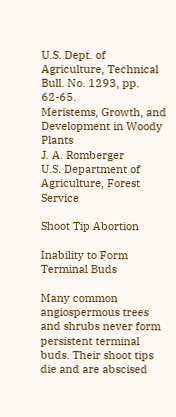U.S. Dept. of Agriculture, Technical Bull. No. 1293, pp. 62-65.
Meristems, Growth, and Development in Woody Plants
J. A. Romberger
U.S. Department of Agriculture, Forest Service

Shoot Tip Abortion

Inability to Form Terminal Buds

Many common angiospermous trees and shrubs never form persistent terminal buds. Their shoot tips die and are abscised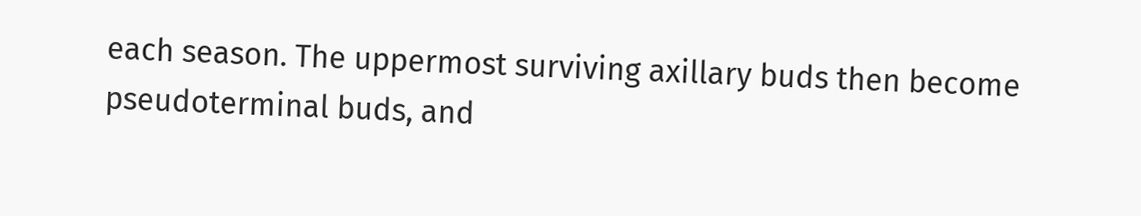each season. The uppermost surviving axillary buds then become pseudoterminal buds, and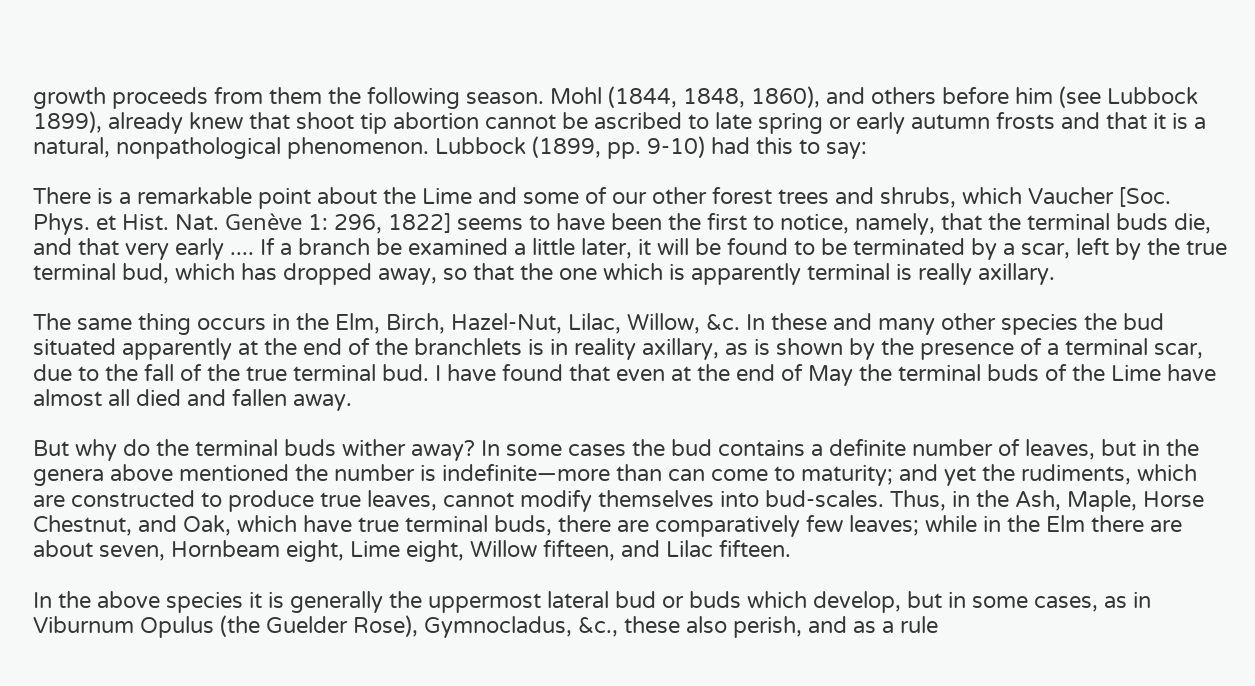growth proceeds from them the following season. Mohl (1844, 1848, 1860), and others before him (see Lubbock 1899), already knew that shoot tip abortion cannot be ascribed to late spring or early autumn frosts and that it is a natural, nonpathological phenomenon. Lubbock (1899, pp. 9-10) had this to say:

There is a remarkable point about the Lime and some of our other forest trees and shrubs, which Vaucher [Soc. Phys. et Hist. Nat. Genève 1: 296, 1822] seems to have been the first to notice, namely, that the terminal buds die, and that very early .... If a branch be examined a little later, it will be found to be terminated by a scar, left by the true terminal bud, which has dropped away, so that the one which is apparently terminal is really axillary.

The same thing occurs in the Elm, Birch, Hazel-Nut, Lilac, Willow, &c. In these and many other species the bud situated apparently at the end of the branchlets is in reality axillary, as is shown by the presence of a terminal scar, due to the fall of the true terminal bud. I have found that even at the end of May the terminal buds of the Lime have almost all died and fallen away.

But why do the terminal buds wither away? In some cases the bud contains a definite number of leaves, but in the genera above mentioned the number is indefinite—more than can come to maturity; and yet the rudiments, which are constructed to produce true leaves, cannot modify themselves into bud-scales. Thus, in the Ash, Maple, Horse Chestnut, and Oak, which have true terminal buds, there are comparatively few leaves; while in the Elm there are about seven, Hornbeam eight, Lime eight, Willow fifteen, and Lilac fifteen.

In the above species it is generally the uppermost lateral bud or buds which develop, but in some cases, as in Viburnum Opulus (the Guelder Rose), Gymnocladus, &c., these also perish, and as a rule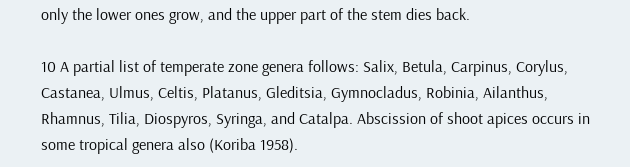only the lower ones grow, and the upper part of the stem dies back.

10 A partial list of temperate zone genera follows: Salix, Betula, Carpinus, Corylus, Castanea, Ulmus, Celtis, Platanus, Gleditsia, Gymnocladus, Robinia, Ailanthus, Rhamnus, Tilia, Diospyros, Syringa, and Catalpa. Abscission of shoot apices occurs in some tropical genera also (Koriba 1958).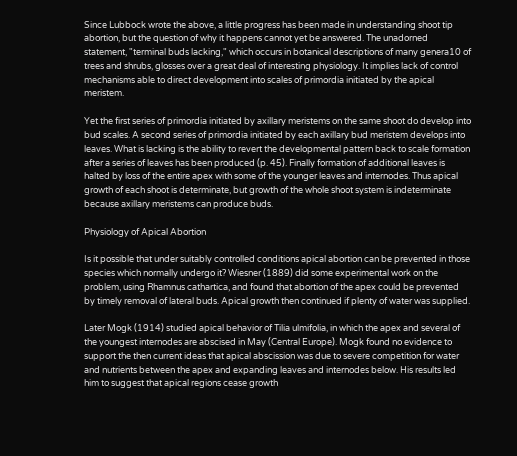Since Lubbock wrote the above, a little progress has been made in understanding shoot tip abortion, but the question of why it happens cannot yet be answered. The unadorned statement, "terminal buds lacking," which occurs in botanical descriptions of many genera10 of trees and shrubs, glosses over a great deal of interesting physiology. It implies lack of control mechanisms able to direct development into scales of primordia initiated by the apical meristem.

Yet the first series of primordia initiated by axillary meristems on the same shoot do develop into bud scales. A second series of primordia initiated by each axillary bud meristem develops into leaves. What is lacking is the ability to revert the developmental pattern back to scale formation after a series of leaves has been produced (p. 45). Finally formation of additional leaves is halted by loss of the entire apex with some of the younger leaves and internodes. Thus apical growth of each shoot is determinate, but growth of the whole shoot system is indeterminate because axillary meristems can produce buds.

Physiology of Apical Abortion

Is it possible that under suitably controlled conditions apical abortion can be prevented in those species which normally undergo it? Wiesner (1889) did some experimental work on the problem, using Rhamnus cathartica, and found that abortion of the apex could be prevented by timely removal of lateral buds. Apical growth then continued if plenty of water was supplied.

Later Mogk (1914) studied apical behavior of Tilia ulmifolia, in which the apex and several of the youngest internodes are abscised in May (Central Europe). Mogk found no evidence to support the then current ideas that apical abscission was due to severe competition for water and nutrients between the apex and expanding leaves and internodes below. His results led him to suggest that apical regions cease growth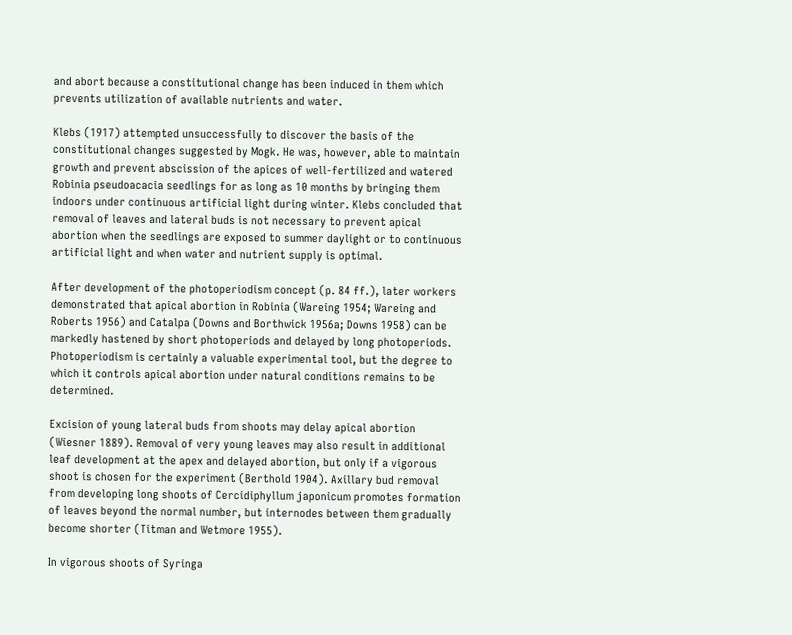and abort because a constitutional change has been induced in them which prevents utilization of available nutrients and water.

Klebs (1917) attempted unsuccessfully to discover the basis of the constitutional changes suggested by Mogk. He was, however, able to maintain growth and prevent abscission of the apices of well-fertilized and watered Robinia pseudoacacia seedlings for as long as 10 months by bringing them indoors under continuous artificial light during winter. Klebs concluded that removal of leaves and lateral buds is not necessary to prevent apical abortion when the seedlings are exposed to summer daylight or to continuous artificial light and when water and nutrient supply is optimal.

After development of the photoperiodism concept (p. 84 ff.), later workers demonstrated that apical abortion in Robinia (Wareing 1954; Wareing and Roberts 1956) and Catalpa (Downs and Borthwick 1956a; Downs 1958) can be markedly hastened by short photoperiods and delayed by long photoperiods. Photoperiodism is certainly a valuable experimental tool, but the degree to which it controls apical abortion under natural conditions remains to be determined.

Excision of young lateral buds from shoots may delay apical abortion (Wiesner 1889). Removal of very young leaves may also result in additional leaf development at the apex and delayed abortion, but only if a vigorous shoot is chosen for the experiment (Berthold 1904). Axillary bud removal from developing long shoots of Cercidiphyllum japonicum promotes formation of leaves beyond the normal number, but internodes between them gradually become shorter (Titman and Wetmore 1955).

In vigorous shoots of Syringa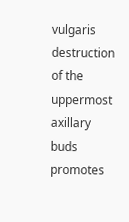vulgaris destruction of the uppermost axillary buds promotes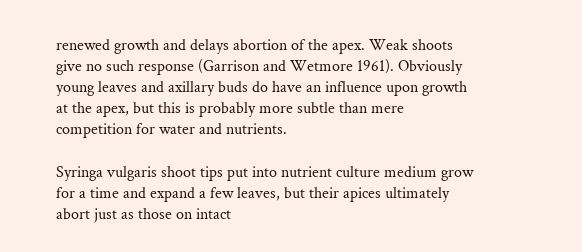renewed growth and delays abortion of the apex. Weak shoots give no such response (Garrison and Wetmore 1961). Obviously young leaves and axillary buds do have an influence upon growth at the apex, but this is probably more subtle than mere competition for water and nutrients.

Syringa vulgaris shoot tips put into nutrient culture medium grow for a time and expand a few leaves, but their apices ultimately abort just as those on intact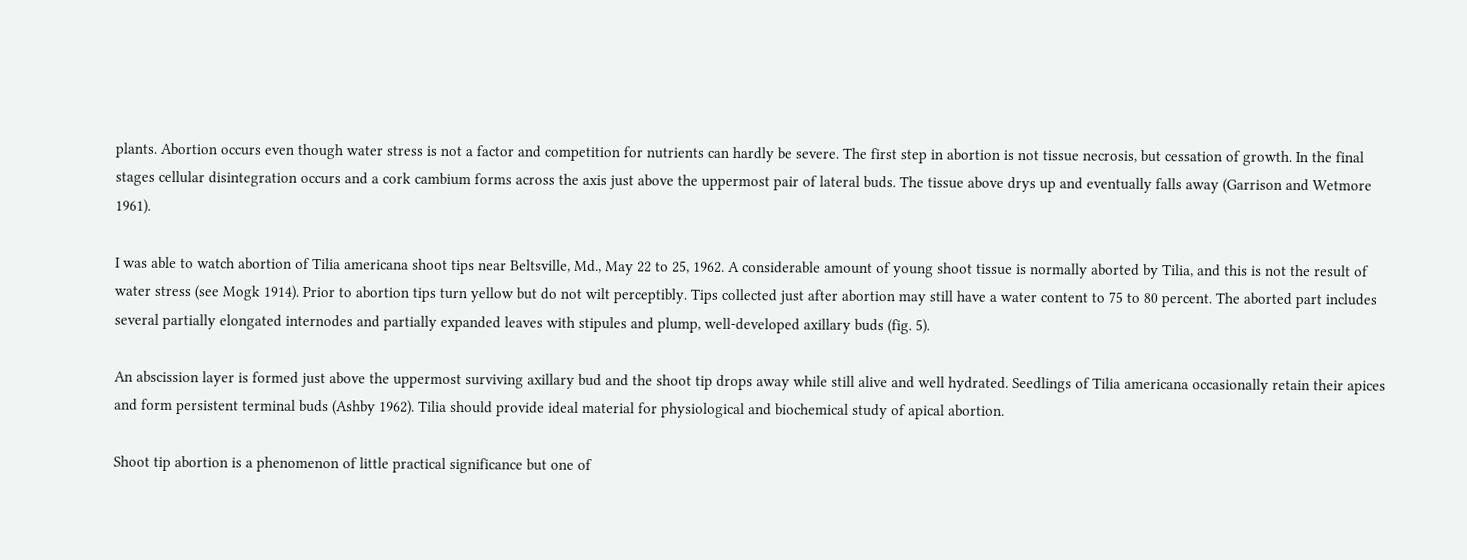plants. Abortion occurs even though water stress is not a factor and competition for nutrients can hardly be severe. The first step in abortion is not tissue necrosis, but cessation of growth. In the final stages cellular disintegration occurs and a cork cambium forms across the axis just above the uppermost pair of lateral buds. The tissue above drys up and eventually falls away (Garrison and Wetmore 1961).

I was able to watch abortion of Tilia americana shoot tips near Beltsville, Md., May 22 to 25, 1962. A considerable amount of young shoot tissue is normally aborted by Tilia, and this is not the result of water stress (see Mogk 1914). Prior to abortion tips turn yellow but do not wilt perceptibly. Tips collected just after abortion may still have a water content to 75 to 80 percent. The aborted part includes several partially elongated internodes and partially expanded leaves with stipules and plump, well-developed axillary buds (fig. 5).

An abscission layer is formed just above the uppermost surviving axillary bud and the shoot tip drops away while still alive and well hydrated. Seedlings of Tilia americana occasionally retain their apices and form persistent terminal buds (Ashby 1962). Tilia should provide ideal material for physiological and biochemical study of apical abortion.

Shoot tip abortion is a phenomenon of little practical significance but one of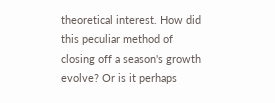theoretical interest. How did this peculiar method of closing off a season's growth evolve? Or is it perhaps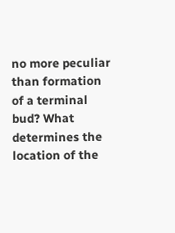no more peculiar than formation of a terminal bud? What determines the location of the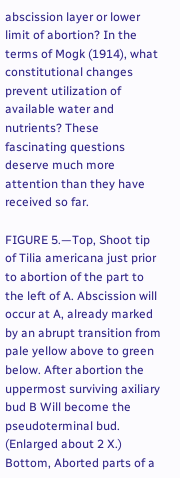abscission layer or lower limit of abortion? In the terms of Mogk (1914), what constitutional changes prevent utilization of available water and nutrients? These fascinating questions deserve much more attention than they have received so far.

FIGURE 5.—Top, Shoot tip of Tilia americana just prior to abortion of the part to the left of A. Abscission will occur at A, already marked by an abrupt transition from pale yellow above to green below. After abortion the uppermost surviving axiliary bud B Will become the pseudoterminal bud. (Enlarged about 2 X.) Bottom, Aborted parts of a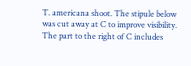T. americana shoot. The stipule below was cut away at C to improve visibility. The part to the right of C includes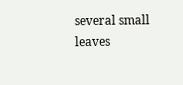several small leaves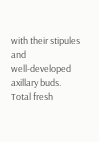with their stipules and well‑developed axillary buds. Total fresh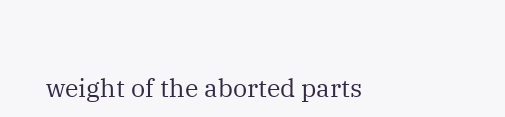weight of the aborted parts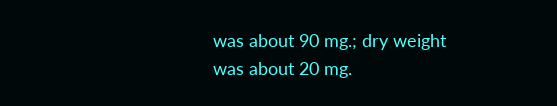was about 90 mg.; dry weight was about 20 mg.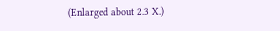(Enlarged about 2.3 X.)